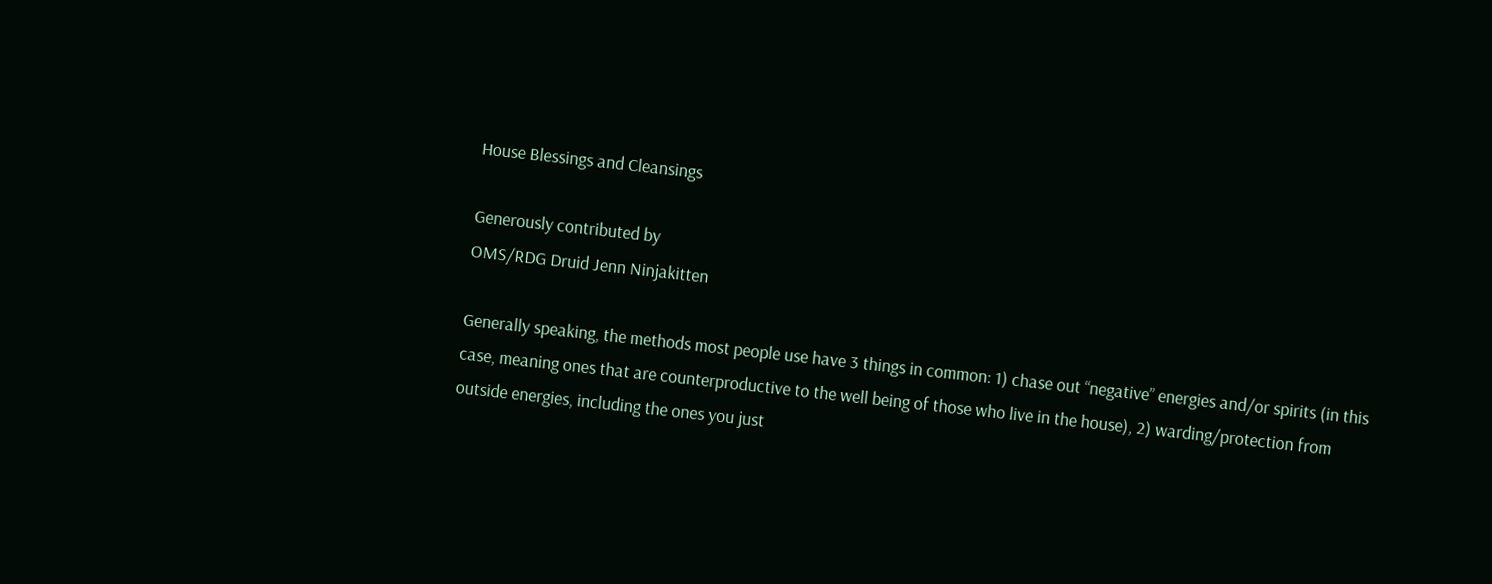House Blessings and Cleansings

Generously contributed by
OMS/RDG Druid Jenn Ninjakitten

Generally speaking, the methods most people use have 3 things in common: 1) chase out “negative” energies and/or spirits (in this case, meaning ones that are counterproductive to the well being of those who live in the house), 2) warding/protection from outside energies, including the ones you just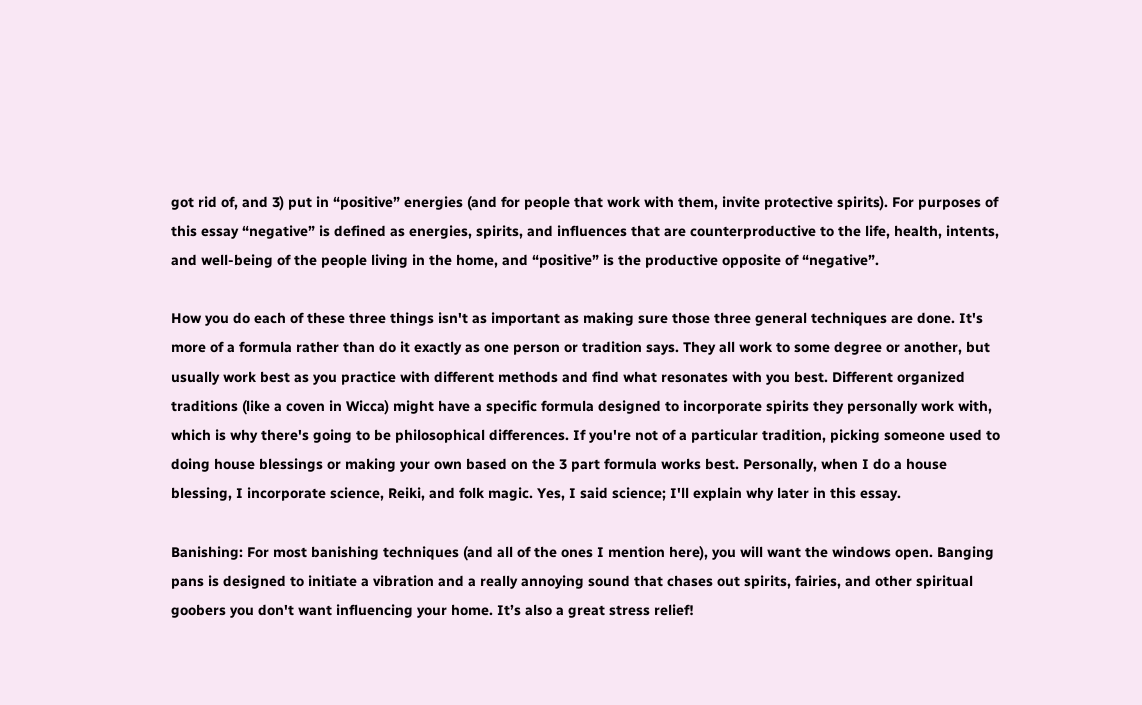got rid of, and 3) put in “positive” energies (and for people that work with them, invite protective spirits). For purposes of this essay “negative” is defined as energies, spirits, and influences that are counterproductive to the life, health, intents, and well-being of the people living in the home, and “positive” is the productive opposite of “negative”.

How you do each of these three things isn't as important as making sure those three general techniques are done. It's more of a formula rather than do it exactly as one person or tradition says. They all work to some degree or another, but usually work best as you practice with different methods and find what resonates with you best. Different organized traditions (like a coven in Wicca) might have a specific formula designed to incorporate spirits they personally work with, which is why there's going to be philosophical differences. If you're not of a particular tradition, picking someone used to doing house blessings or making your own based on the 3 part formula works best. Personally, when I do a house blessing, I incorporate science, Reiki, and folk magic. Yes, I said science; I'll explain why later in this essay.

Banishing: For most banishing techniques (and all of the ones I mention here), you will want the windows open. Banging pans is designed to initiate a vibration and a really annoying sound that chases out spirits, fairies, and other spiritual goobers you don't want influencing your home. It’s also a great stress relief!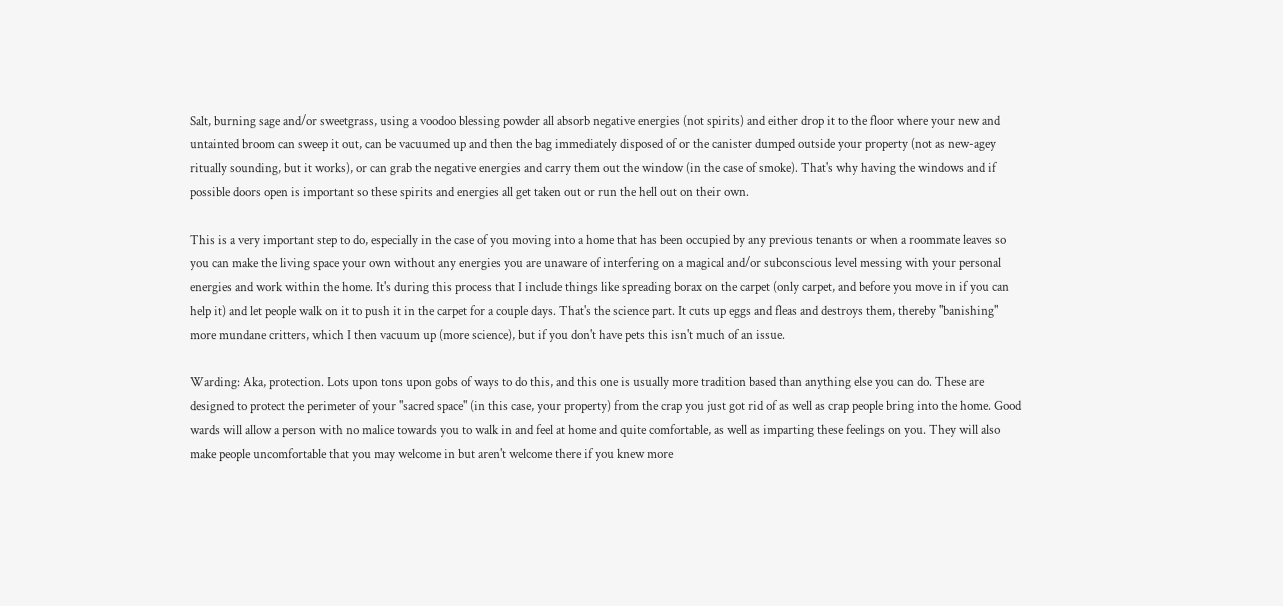Salt, burning sage and/or sweetgrass, using a voodoo blessing powder all absorb negative energies (not spirits) and either drop it to the floor where your new and untainted broom can sweep it out, can be vacuumed up and then the bag immediately disposed of or the canister dumped outside your property (not as new-agey ritually sounding, but it works), or can grab the negative energies and carry them out the window (in the case of smoke). That's why having the windows and if possible doors open is important so these spirits and energies all get taken out or run the hell out on their own.

This is a very important step to do, especially in the case of you moving into a home that has been occupied by any previous tenants or when a roommate leaves so you can make the living space your own without any energies you are unaware of interfering on a magical and/or subconscious level messing with your personal energies and work within the home. It's during this process that I include things like spreading borax on the carpet (only carpet, and before you move in if you can help it) and let people walk on it to push it in the carpet for a couple days. That's the science part. It cuts up eggs and fleas and destroys them, thereby "banishing" more mundane critters, which I then vacuum up (more science), but if you don't have pets this isn't much of an issue.

Warding: Aka, protection. Lots upon tons upon gobs of ways to do this, and this one is usually more tradition based than anything else you can do. These are designed to protect the perimeter of your "sacred space" (in this case, your property) from the crap you just got rid of as well as crap people bring into the home. Good wards will allow a person with no malice towards you to walk in and feel at home and quite comfortable, as well as imparting these feelings on you. They will also make people uncomfortable that you may welcome in but aren't welcome there if you knew more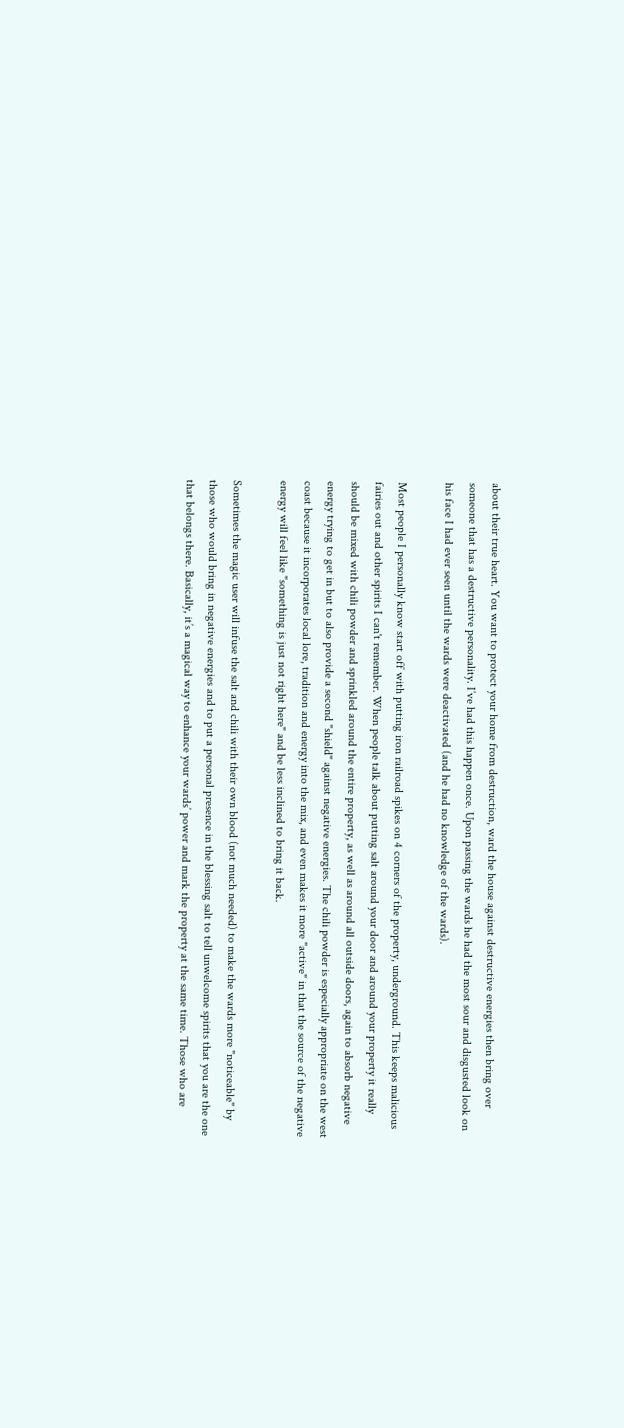about their true heart. You want to protect your home from destruction, ward the house against destructive energies then bring over someone that has a destructive personality. I’ve had this happen once. Upon passing the wards he had the most sour and disgusted look on his face I had ever seen until the wards were deactivated (and he had no knowledge of the wards).

Most people I personally know start off with putting iron railroad spikes on 4 corners of the property, underground. This keeps malicious fairies out and other spirits I can't remember. When people talk about putting salt around your door and around your property it really should be mixed with chili powder and sprinkled around the entire property, as well as around all outside doors, again to absorb negative energy trying to get in but to also provide a second "shield" against negative energies. The chili powder is especially appropriate on the west coast because it incorporates local lore, tradition and energy into the mix, and even makes it more "active" in that the source of the negative energy will feel like "something is just not right here" and be less inclined to bring it back.

Sometimes the magic user will infuse the salt and chili with their own blood (not much needed) to make the wards more "noticeable" by those who would bring in negative energies and to put a personal presence in the blessing salt to tell unwelcome spirits that you are the one that belongs there. Basically, it’s a magical way to enhance your wards’ power and mark the property at the same time. Those who are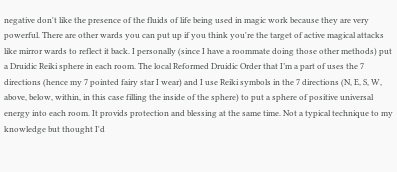negative don't like the presence of the fluids of life being used in magic work because they are very powerful. There are other wards you can put up if you think you're the target of active magical attacks like mirror wards to reflect it back. I personally (since I have a roommate doing those other methods) put a Druidic Reiki sphere in each room. The local Reformed Druidic Order that I’m a part of uses the 7 directions (hence my 7 pointed fairy star I wear) and I use Reiki symbols in the 7 directions (N, E, S, W, above, below, within, in this case filling the inside of the sphere) to put a sphere of positive universal energy into each room. It provids protection and blessing at the same time. Not a typical technique to my knowledge but thought I'd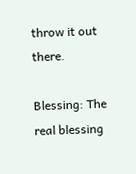throw it out there.

Blessing: The real blessing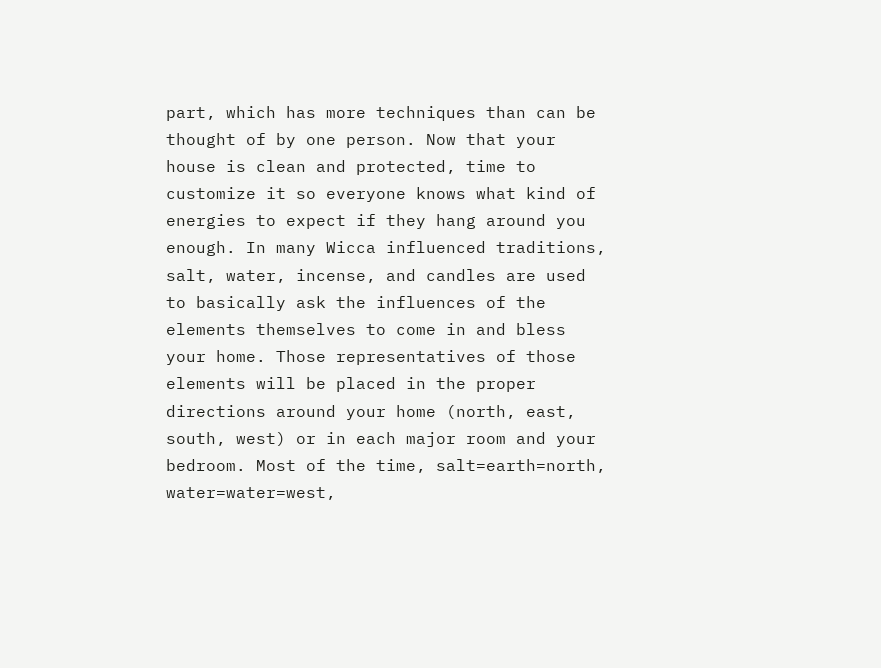part, which has more techniques than can be thought of by one person. Now that your house is clean and protected, time to customize it so everyone knows what kind of energies to expect if they hang around you enough. In many Wicca influenced traditions, salt, water, incense, and candles are used to basically ask the influences of the elements themselves to come in and bless your home. Those representatives of those elements will be placed in the proper directions around your home (north, east, south, west) or in each major room and your bedroom. Most of the time, salt=earth=north, water=water=west,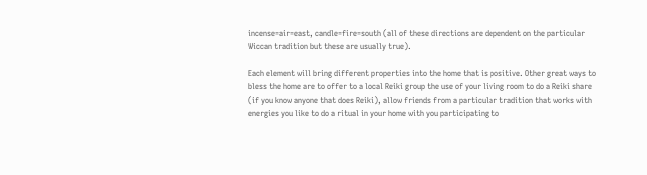incense=air=east, candle=fire=south (all of these directions are dependent on the particular Wiccan tradition but these are usually true).

Each element will bring different properties into the home that is positive. Other great ways to bless the home are to offer to a local Reiki group the use of your living room to do a Reiki share (if you know anyone that does Reiki), allow friends from a particular tradition that works with energies you like to do a ritual in your home with you participating to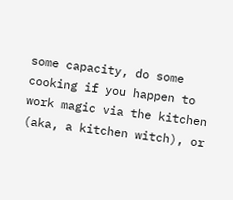some capacity, do some cooking if you happen to work magic via the kitchen (aka, a kitchen witch), or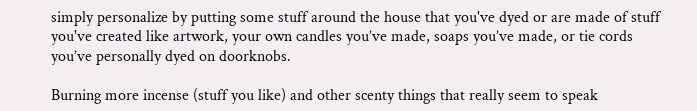simply personalize by putting some stuff around the house that you've dyed or are made of stuff you've created like artwork, your own candles you’ve made, soaps you’ve made, or tie cords you’ve personally dyed on doorknobs.

Burning more incense (stuff you like) and other scenty things that really seem to speak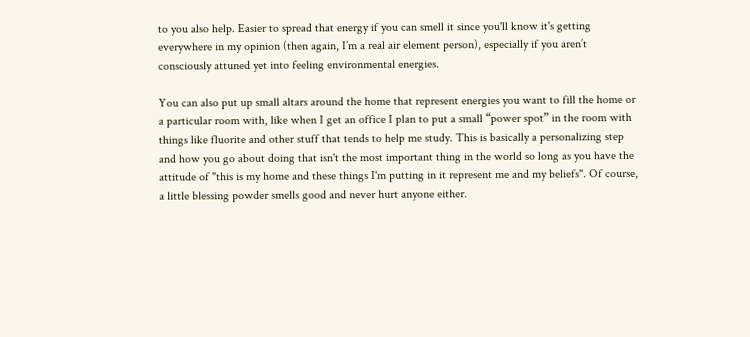to you also help. Easier to spread that energy if you can smell it since you'll know it's getting everywhere in my opinion (then again, I’m a real air element person), especially if you aren’t consciously attuned yet into feeling environmental energies.

You can also put up small altars around the home that represent energies you want to fill the home or a particular room with, like when I get an office I plan to put a small “power spot” in the room with things like fluorite and other stuff that tends to help me study. This is basically a personalizing step and how you go about doing that isn't the most important thing in the world so long as you have the attitude of "this is my home and these things I'm putting in it represent me and my beliefs". Of course, a little blessing powder smells good and never hurt anyone either.